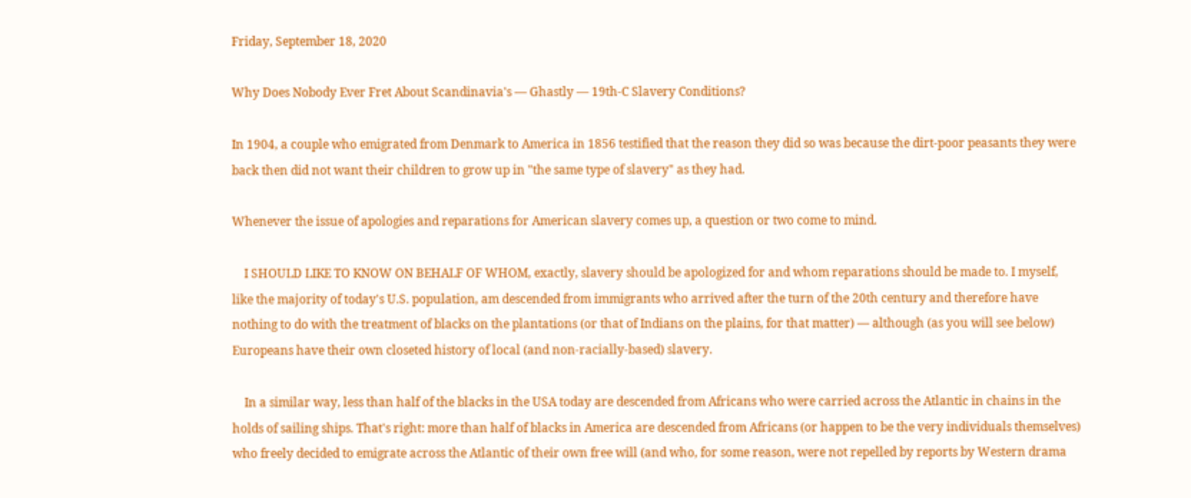Friday, September 18, 2020

Why Does Nobody Ever Fret About Scandinavia's — Ghastly — 19th-C Slavery Conditions?

In 1904, a couple who emigrated from Denmark to America in 1856 testified that the reason they did so was because the dirt-poor peasants they were back then did not want their children to grow up in "the same type of slavery" as they had.

Whenever the issue of apologies and reparations for American slavery comes up, a question or two come to mind.

    I SHOULD LIKE TO KNOW ON BEHALF OF WHOM, exactly, slavery should be apologized for and whom reparations should be made to. I myself, like the majority of today's U.S. population, am descended from immigrants who arrived after the turn of the 20th century and therefore have nothing to do with the treatment of blacks on the plantations (or that of Indians on the plains, for that matter) — although (as you will see below) Europeans have their own closeted history of local (and non-racially-based) slavery.

    In a similar way, less than half of the blacks in the USA today are descended from Africans who were carried across the Atlantic in chains in the holds of sailing ships. That's right: more than half of blacks in America are descended from Africans (or happen to be the very individuals themselves) who freely decided to emigrate across the Atlantic of their own free will (and who, for some reason, were not repelled by reports by Western drama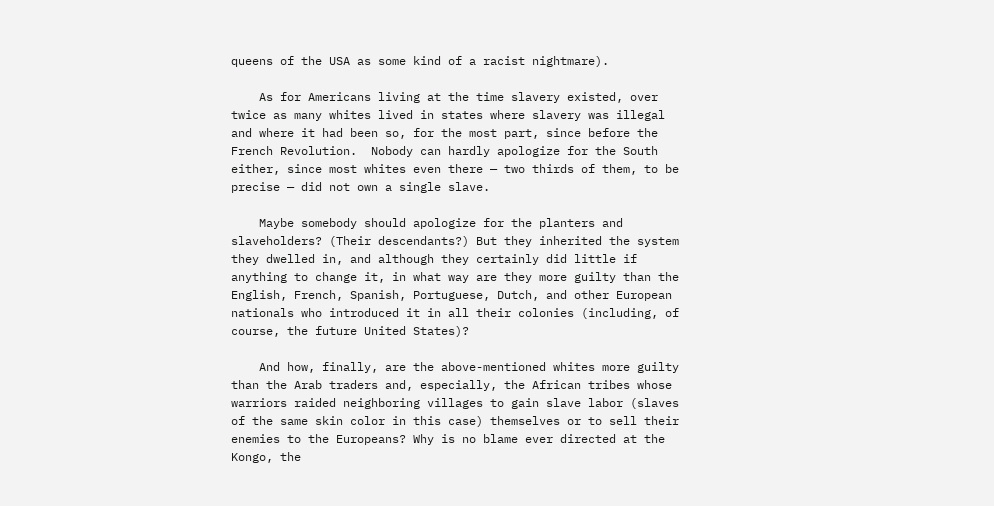queens of the USA as some kind of a racist nightmare).

    As for Americans living at the time slavery existed, over twice as many whites lived in states where slavery was illegal and where it had been so, for the most part, since before the French Revolution.  Nobody can hardly apologize for the South either, since most whites even there — two thirds of them, to be precise — did not own a single slave.

    Maybe somebody should apologize for the planters and slaveholders? (Their descendants?) But they inherited the system they dwelled in, and although they certainly did little if anything to change it, in what way are they more guilty than the English, French, Spanish, Portuguese, Dutch, and other European nationals who introduced it in all their colonies (including, of course, the future United States)?

    And how, finally, are the above-mentioned whites more guilty than the Arab traders and, especially, the African tribes whose warriors raided neighboring villages to gain slave labor (slaves of the same skin color in this case) themselves or to sell their enemies to the Europeans? Why is no blame ever directed at the Kongo, the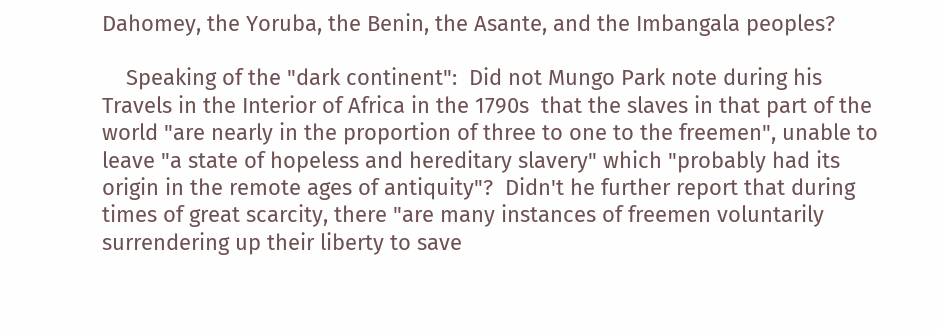Dahomey, the Yoruba, the Benin, the Asante, and the Imbangala peoples?

    Speaking of the "dark continent":  Did not Mungo Park note during his Travels in the Interior of Africa in the 1790s  that the slaves in that part of the world "are nearly in the proportion of three to one to the freemen", unable to leave "a state of hopeless and hereditary slavery" which "probably had its origin in the remote ages of antiquity"?  Didn't he further report that during times of great scarcity, there "are many instances of freemen voluntarily surrendering up their liberty to save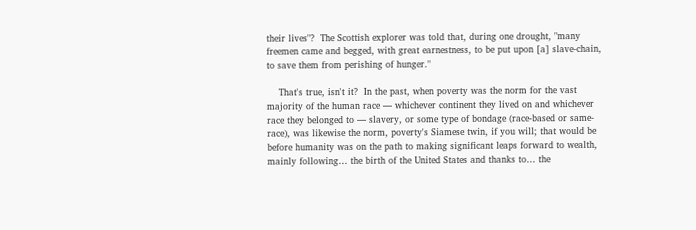their lives"?  The Scottish explorer was told that, during one drought, "many freemen came and begged, with great earnestness, to be put upon [a] slave-chain, to save them from perishing of hunger."

    That's true, isn't it?  In the past, when poverty was the norm for the vast majority of the human race — whichever continent they lived on and whichever race they belonged to — slavery, or some type of bondage (race-based or same-race), was likewise the norm, poverty's Siamese twin, if you will; that would be before humanity was on the path to making significant leaps forward to wealth, mainly following… the birth of the United States and thanks to… the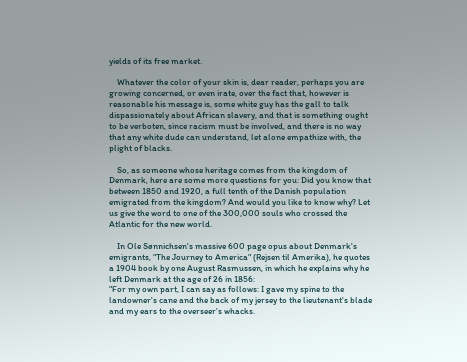yields of its free market.

    Whatever the color of your skin is, dear reader, perhaps you are growing concerned, or even irate, over the fact that, however is reasonable his message is, some white guy has the gall to talk dispassionately about African slavery, and that is something ought to be verboten, since racism must be involved, and there is no way that any white dude can understand, let alone empathize with, the plight of blacks.

    So, as someone whose heritage comes from the kingdom of Denmark, here are some more questions for you: Did you know that between 1850 and 1920, a full tenth of the Danish population emigrated from the kingdom? And would you like to know why? Let us give the word to one of the 300,000 souls who crossed the Atlantic for the new world.

    In Ole Sønnichsen's massive 600 page opus about Denmark's emigrants, "The Journey to America" (Rejsen til Amerika), he quotes a 1904 book by one August Rasmussen, in which he explains why he left Denmark at the age of 26 in 1856:
"For my own part, I can say as follows: I gave my spine to the landowner's cane and the back of my jersey to the lieutenant's blade and my ears to the overseer's whacks.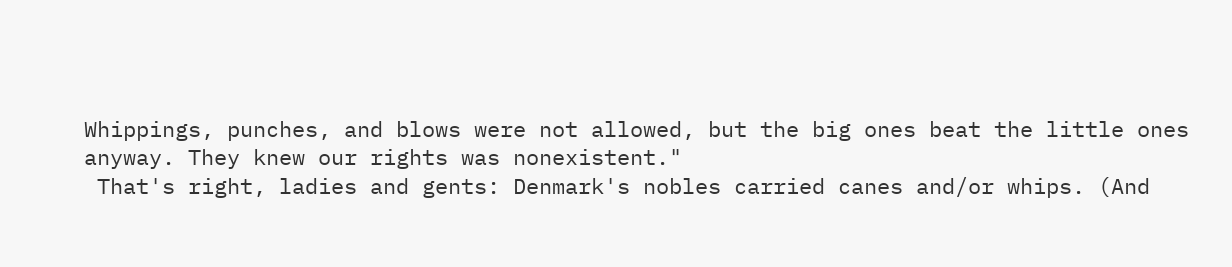Whippings, punches, and blows were not allowed, but the big ones beat the little ones anyway. They knew our rights was nonexistent."
 That's right, ladies and gents: Denmark's nobles carried canes and/or whips. (And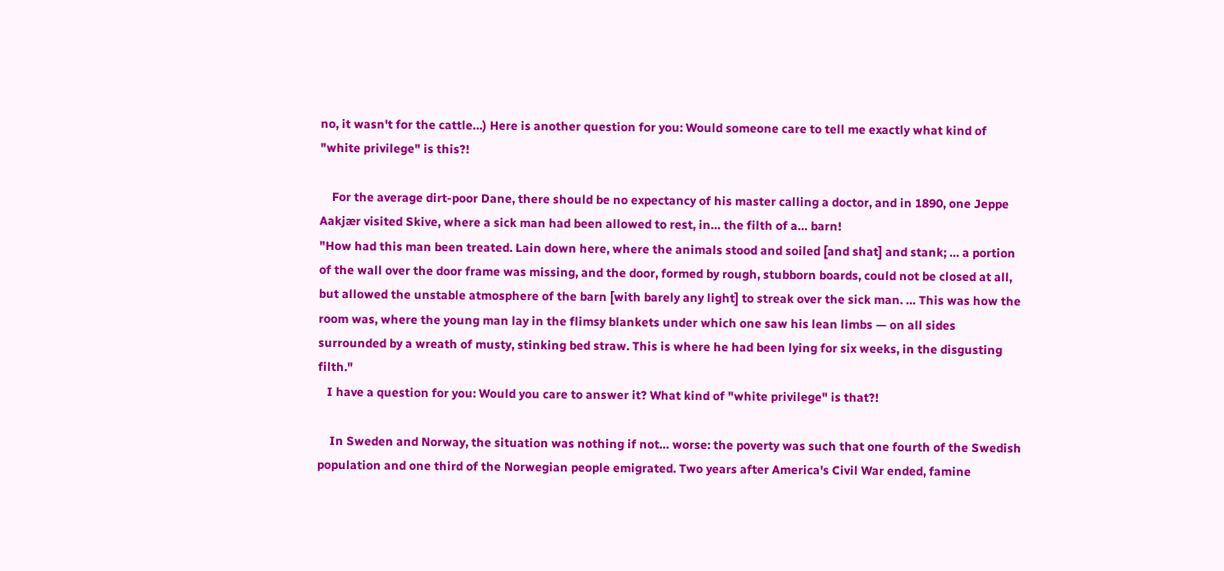no, it wasn't for the cattle…) Here is another question for you: Would someone care to tell me exactly what kind of "white privilege" is this?!

    For the average dirt-poor Dane, there should be no expectancy of his master calling a doctor, and in 1890, one Jeppe Aakjær visited Skive, where a sick man had been allowed to rest, in… the filth of a… barn!
"How had this man been treated. Lain down here, where the animals stood and soiled [and shat] and stank; … a portion of the wall over the door frame was missing, and the door, formed by rough, stubborn boards, could not be closed at all, but allowed the unstable atmosphere of the barn [with barely any light] to streak over the sick man. … This was how the room was, where the young man lay in the flimsy blankets under which one saw his lean limbs — on all sides surrounded by a wreath of musty, stinking bed straw. This is where he had been lying for six weeks, in the disgusting filth."
   I have a question for you: Would you care to answer it? What kind of "white privilege" is that?!

    In Sweden and Norway, the situation was nothing if not… worse: the poverty was such that one fourth of the Swedish population and one third of the Norwegian people emigrated. Two years after America's Civil War ended, famine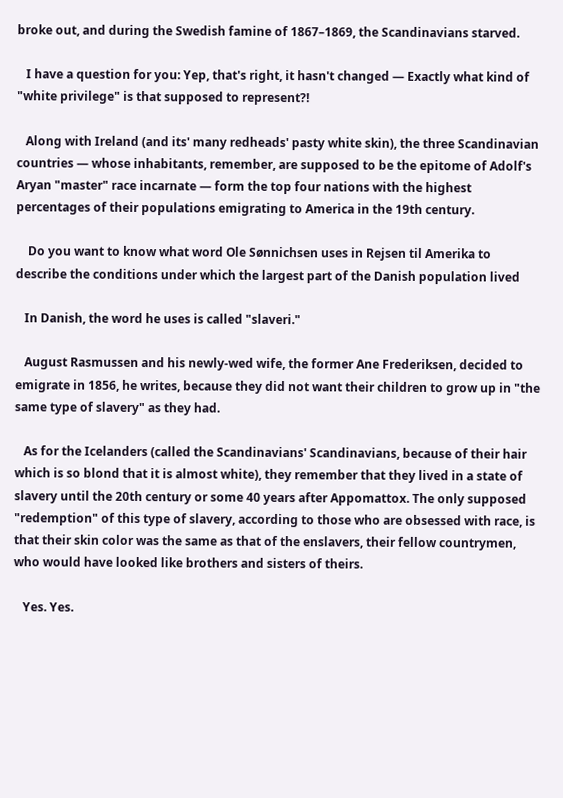broke out, and during the Swedish famine of 1867–1869, the Scandinavians starved.

   I have a question for you: Yep, that's right, it hasn't changed — Exactly what kind of "white privilege" is that supposed to represent?!

   Along with Ireland (and its' many redheads' pasty white skin), the three Scandinavian countries — whose inhabitants, remember, are supposed to be the epitome of Adolf's Aryan "master" race incarnate — form the top four nations with the highest percentages of their populations emigrating to America in the 19th century.

    Do you want to know what word Ole Sønnichsen uses in Rejsen til Amerika to describe the conditions under which the largest part of the Danish population lived

   In Danish, the word he uses is called "slaveri."

   August Rasmussen and his newly-wed wife, the former Ane Frederiksen, decided to emigrate in 1856, he writes, because they did not want their children to grow up in "the same type of slavery" as they had.

   As for the Icelanders (called the Scandinavians' Scandinavians, because of their hair which is so blond that it is almost white), they remember that they lived in a state of slavery until the 20th century or some 40 years after Appomattox. The only supposed "redemption" of this type of slavery, according to those who are obsessed with race, is that their skin color was the same as that of the enslavers, their fellow countrymen, who would have looked like brothers and sisters of theirs.

   Yes. Yes.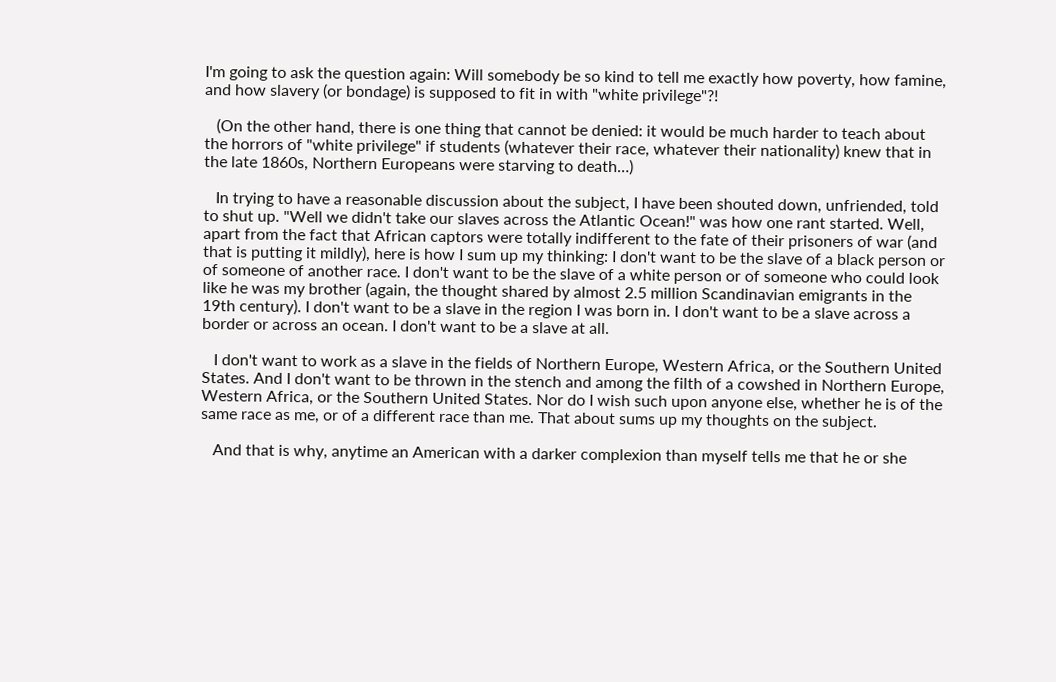I'm going to ask the question again: Will somebody be so kind to tell me exactly how poverty, how famine, and how slavery (or bondage) is supposed to fit in with "white privilege"?!

   (On the other hand, there is one thing that cannot be denied: it would be much harder to teach about the horrors of "white privilege" if students (whatever their race, whatever their nationality) knew that in the late 1860s, Northern Europeans were starving to death…)

   In trying to have a reasonable discussion about the subject, I have been shouted down, unfriended, told to shut up. "Well we didn't take our slaves across the Atlantic Ocean!" was how one rant started. Well, apart from the fact that African captors were totally indifferent to the fate of their prisoners of war (and that is putting it mildly), here is how I sum up my thinking: I don't want to be the slave of a black person or of someone of another race. I don't want to be the slave of a white person or of someone who could look like he was my brother (again, the thought shared by almost 2.5 million Scandinavian emigrants in the 19th century). I don't want to be a slave in the region I was born in. I don't want to be a slave across a border or across an ocean. I don't want to be a slave at all.

   I don't want to work as a slave in the fields of Northern Europe, Western Africa, or the Southern United States. And I don't want to be thrown in the stench and among the filth of a cowshed in Northern Europe, Western Africa, or the Southern United States. Nor do I wish such upon anyone else, whether he is of the same race as me, or of a different race than me. That about sums up my thoughts on the subject.

   And that is why, anytime an American with a darker complexion than myself tells me that he or she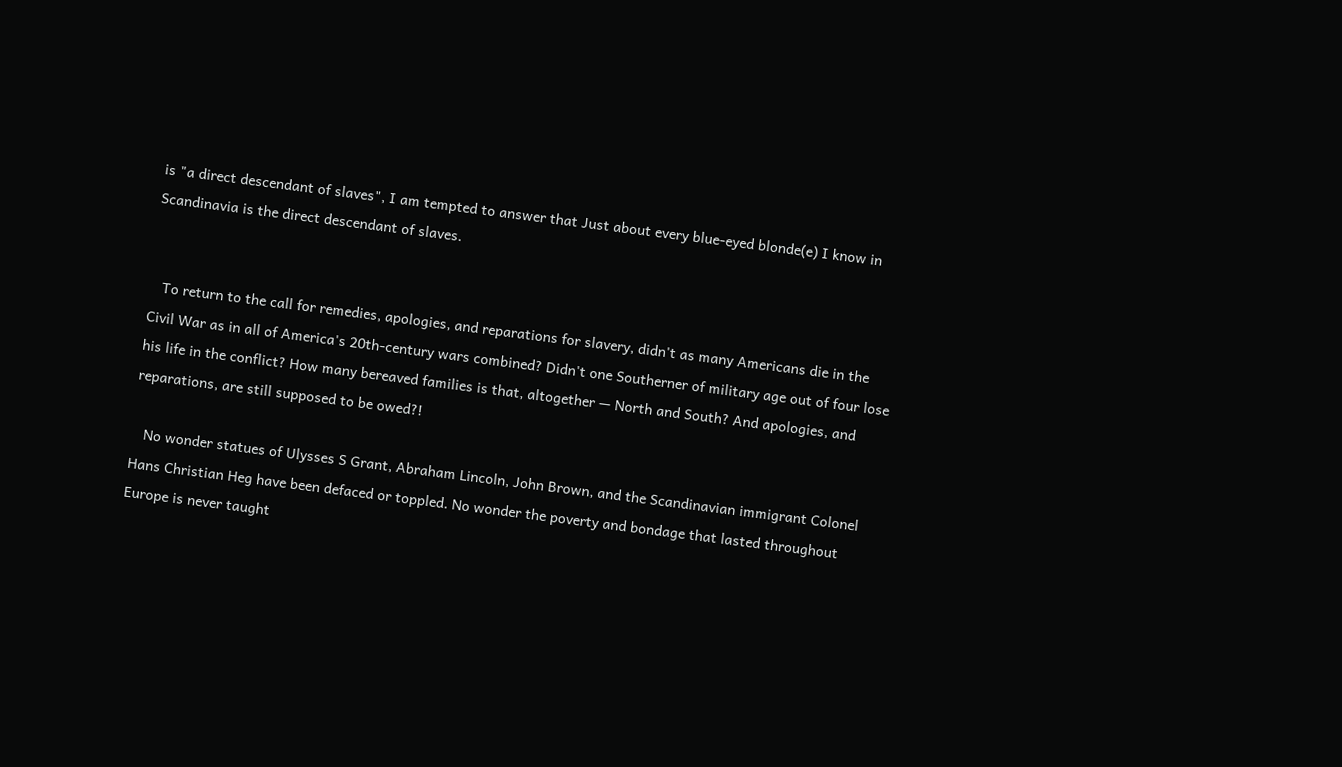is "a direct descendant of slaves", I am tempted to answer that Just about every blue-eyed blonde(e) I know in Scandinavia is the direct descendant of slaves.


   To return to the call for remedies, apologies, and reparations for slavery, didn't as many Americans die in the Civil War as in all of America's 20th-century wars combined? Didn't one Southerner of military age out of four lose his life in the conflict? How many bereaved families is that, altogether — North and South? And apologies, and reparations, are still supposed to be owed?!

   No wonder statues of Ulysses S Grant, Abraham Lincoln, John Brown, and the Scandinavian immigrant Colonel Hans Christian Heg have been defaced or toppled. No wonder the poverty and bondage that lasted throughout Europe is never taught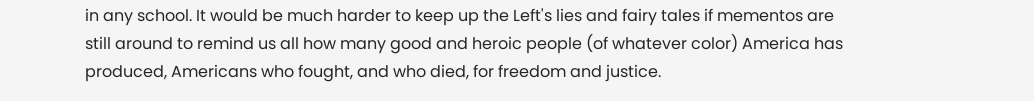in any school. It would be much harder to keep up the Left's lies and fairy tales if mementos are still around to remind us all how many good and heroic people (of whatever color) America has produced, Americans who fought, and who died, for freedom and justice.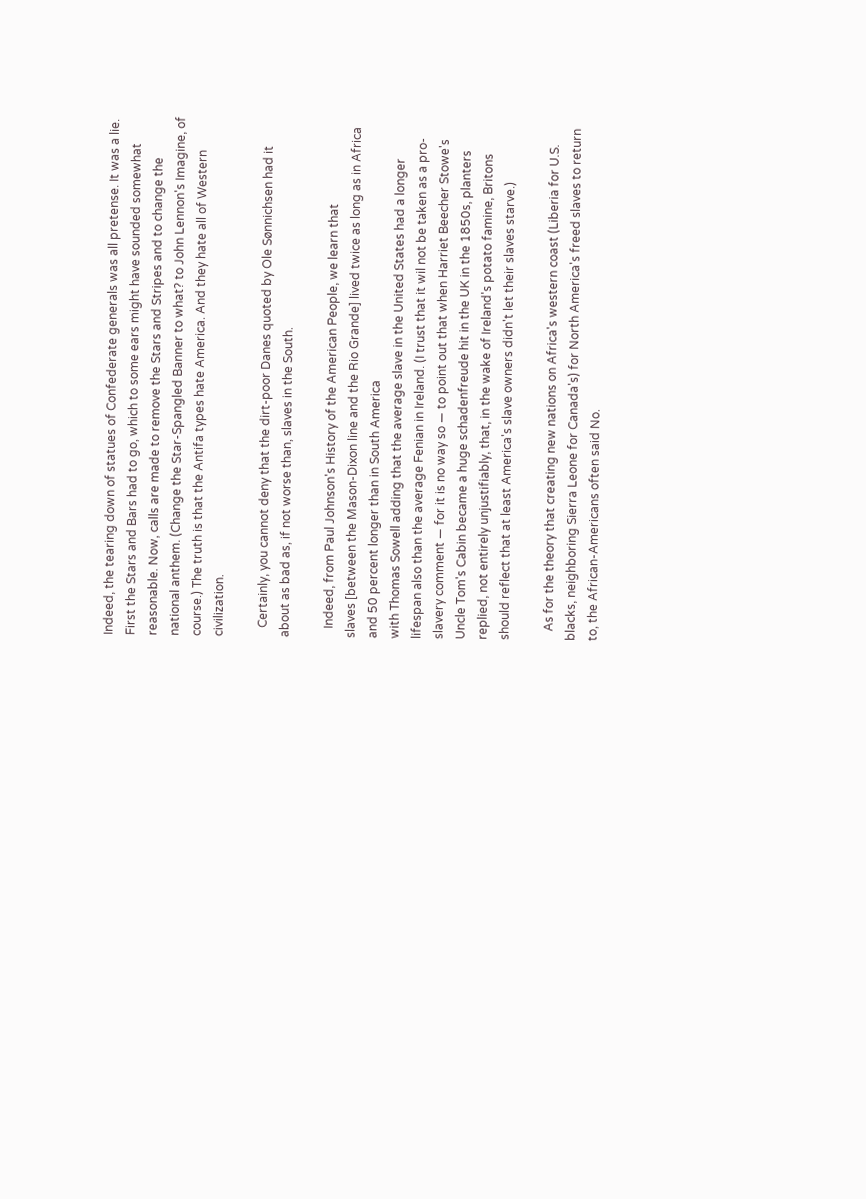Indeed, the tearing down of statues of Confederate generals was all pretense. It was a lie. First the Stars and Bars had to go, which to some ears might have sounded somewhat reasonable. Now, calls are made to remove the Stars and Stripes and to change the national anthem. (Change the Star-Spangled Banner to what? to John Lennon's Imagine, of course.) The truth is that the Antifa types hate America. And they hate all of Western civilization.

   Certainly, you cannot deny that the dirt-poor Danes quoted by Ole Sønnichsen had it about as bad as, if not worse than, slaves in the South.

   Indeed, from Paul Johnson's History of the American People, we learn that
slaves [between the Mason-Dixon line and the Rio Grande] lived twice as long as in Africa and 50 percent longer than in South America
with Thomas Sowell adding that the average slave in the United States had a longer lifespan also than the average Fenian in Ireland. (I trust that it wil not be taken as a pro-slavery comment — for it is no way so — to point out that when Harriet Beecher Stowe's Uncle Tom's Cabin became a huge schadenfreude hit in the UK in the 1850s, planters replied, not entirely unjustifiably, that, in the wake of Ireland's potato famine, Britons should reflect that at least America's slave owners didn't let their slaves starve.)

   As for the theory that creating new nations on Africa's western coast (Liberia for U.S. blacks, neighboring Sierra Leone for Canada's) for North America's freed slaves to return to, the African-Americans often said No.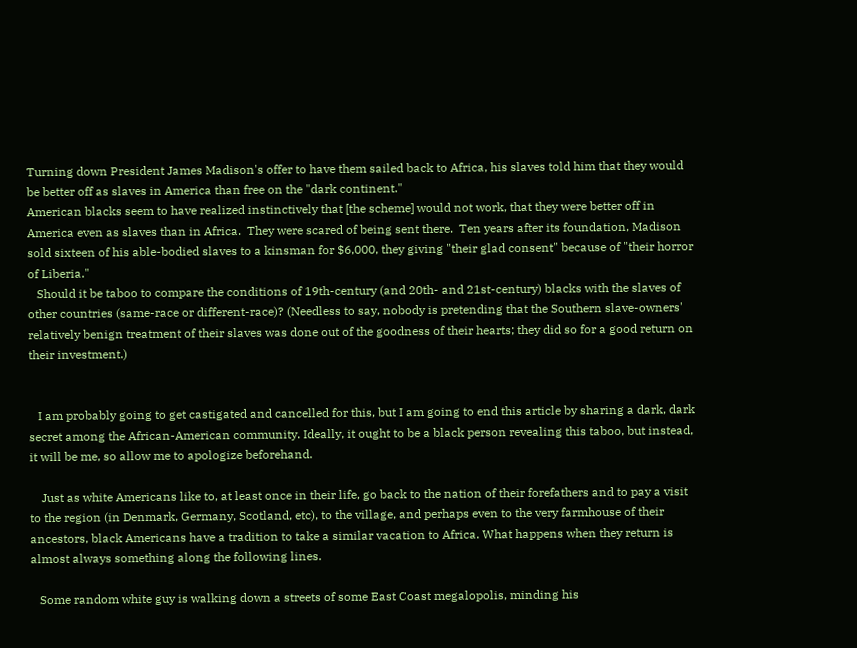Turning down President James Madison's offer to have them sailed back to Africa, his slaves told him that they would be better off as slaves in America than free on the "dark continent."
American blacks seem to have realized instinctively that [the scheme] would not work, that they were better off in America even as slaves than in Africa.  They were scared of being sent there.  Ten years after its foundation, Madison sold sixteen of his able-bodied slaves to a kinsman for $6,000, they giving "their glad consent" because of "their horror of Liberia."
   Should it be taboo to compare the conditions of 19th-century (and 20th- and 21st-century) blacks with the slaves of other countries (same-race or different-race)? (Needless to say, nobody is pretending that the Southern slave-owners' relatively benign treatment of their slaves was done out of the goodness of their hearts; they did so for a good return on their investment.)


   I am probably going to get castigated and cancelled for this, but I am going to end this article by sharing a dark, dark secret among the African-American community. Ideally, it ought to be a black person revealing this taboo, but instead, it will be me, so allow me to apologize beforehand.

    Just as white Americans like to, at least once in their life, go back to the nation of their forefathers and to pay a visit to the region (in Denmark, Germany, Scotland, etc), to the village, and perhaps even to the very farmhouse of their ancestors, black Americans have a tradition to take a similar vacation to Africa. What happens when they return is almost always something along the following lines.

   Some random white guy is walking down a streets of some East Coast megalopolis, minding his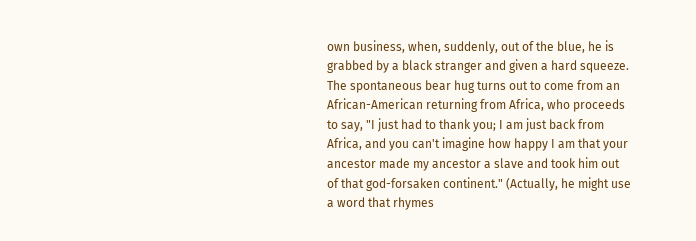own business, when, suddenly, out of the blue, he is grabbed by a black stranger and given a hard squeeze. The spontaneous bear hug turns out to come from an African-American returning from Africa, who proceeds to say, "I just had to thank you; I am just back from Africa, and you can't imagine how happy I am that your ancestor made my ancestor a slave and took him out of that god-forsaken continent." (Actually, he might use a word that rhymes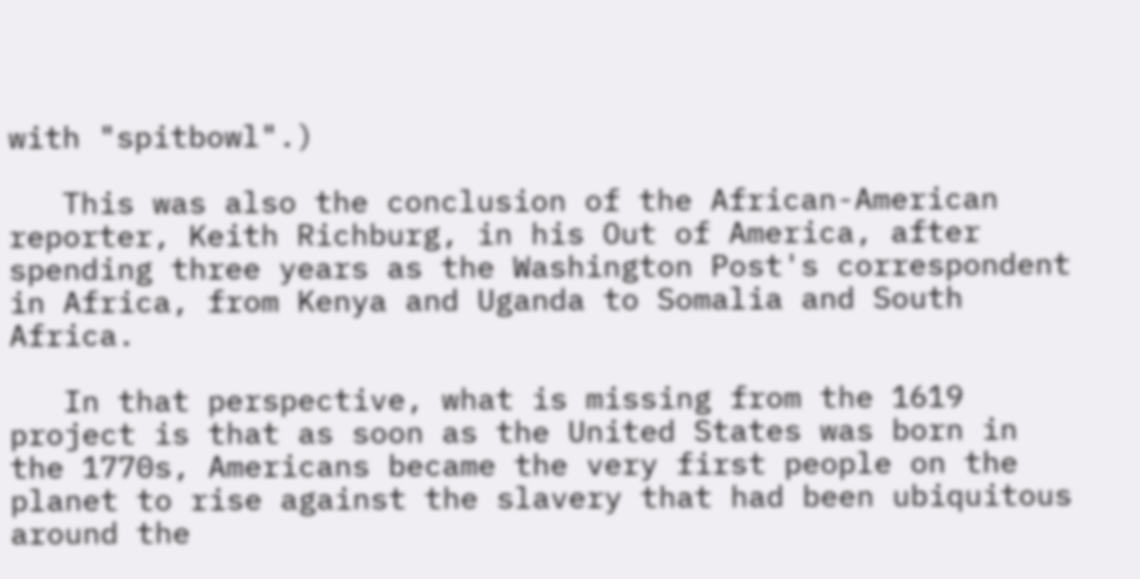with "spitbowl".)

   This was also the conclusion of the African-American reporter, Keith Richburg, in his Out of America, after spending three years as the Washington Post's correspondent in Africa, from Kenya and Uganda to Somalia and South Africa.

   In that perspective, what is missing from the 1619 project is that as soon as the United States was born in the 1770s, Americans became the very first people on the planet to rise against the slavery that had been ubiquitous around the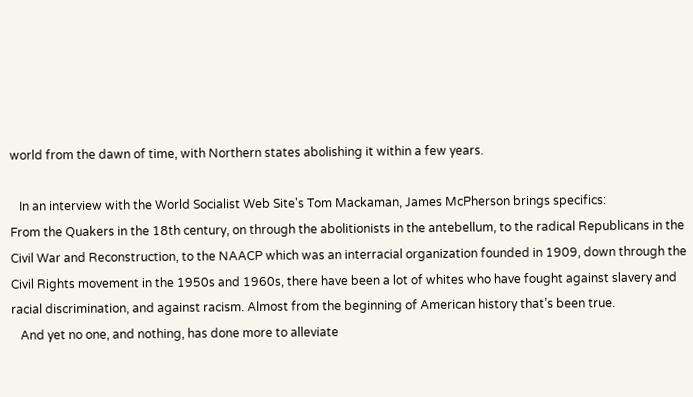world from the dawn of time, with Northern states abolishing it within a few years.

   In an interview with the World Socialist Web Site's Tom Mackaman, James McPherson brings specifics:
From the Quakers in the 18th century, on through the abolitionists in the antebellum, to the radical Republicans in the Civil War and Reconstruction, to the NAACP which was an interracial organization founded in 1909, down through the Civil Rights movement in the 1950s and 1960s, there have been a lot of whites who have fought against slavery and racial discrimination, and against racism. Almost from the beginning of American history that’s been true.
   And yet no one, and nothing, has done more to alleviate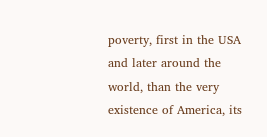poverty, first in the USA and later around the world, than the very existence of America, its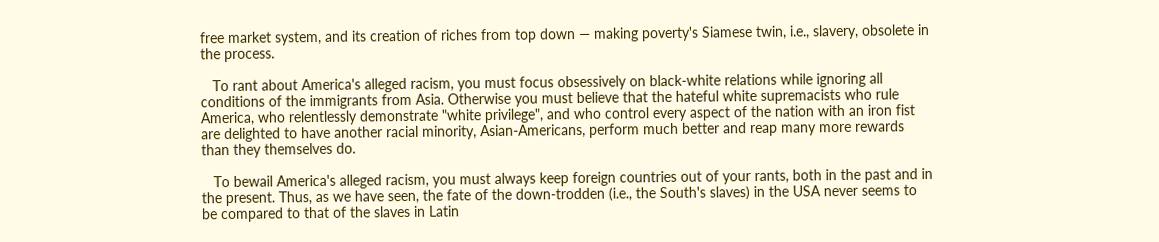free market system, and its creation of riches from top down — making poverty's Siamese twin, i.e., slavery, obsolete in the process.

   To rant about America's alleged racism, you must focus obsessively on black-white relations while ignoring all conditions of the immigrants from Asia. Otherwise you must believe that the hateful white supremacists who rule America, who relentlessly demonstrate "white privilege", and who control every aspect of the nation with an iron fist are delighted to have another racial minority, Asian-Americans, perform much better and reap many more rewards than they themselves do.

   To bewail America's alleged racism, you must always keep foreign countries out of your rants, both in the past and in the present. Thus, as we have seen, the fate of the down-trodden (i.e., the South's slaves) in the USA never seems to be compared to that of the slaves in Latin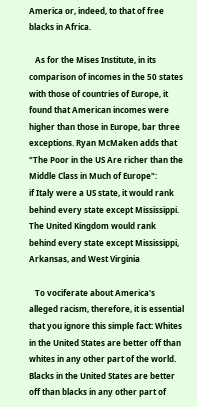America or, indeed, to that of free blacks in Africa.

   As for the Mises Institute, in its comparison of incomes in the 50 states with those of countries of Europe, it found that American incomes were higher than those in Europe, bar three exceptions. Ryan McMaken adds that "The Poor in the US Are richer than the Middle Class in Much of Europe":
if Italy were a US state, it would rank behind every state except Mississippi. The United Kingdom would rank behind every state except Mississippi, Arkansas, and West Virginia

   To vociferate about America's alleged racism, therefore, it is essential that you ignore this simple fact: Whites in the United States are better off than whites in any other part of the world. Blacks in the United States are better off than blacks in any other part of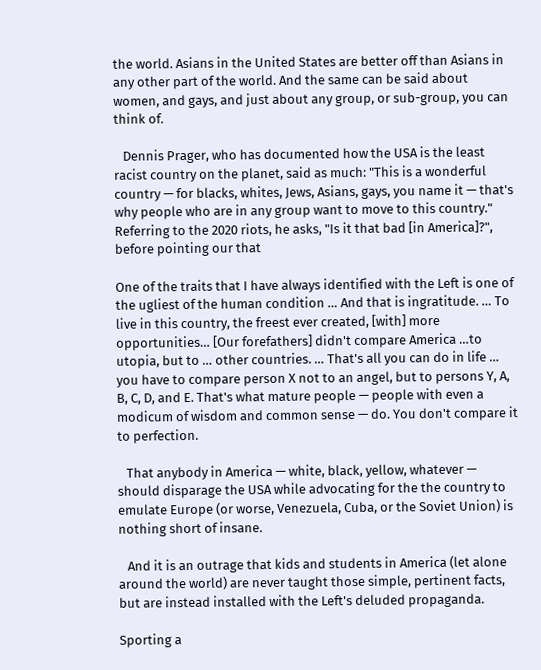the world. Asians in the United States are better off than Asians in any other part of the world. And the same can be said about women, and gays, and just about any group, or sub-group, you can think of.

   Dennis Prager, who has documented how the USA is the least racist country on the planet, said as much: "This is a wonderful country — for blacks, whites, Jews, Asians, gays, you name it — that's why people who are in any group want to move to this country." Referring to the 2020 riots, he asks, "Is it that bad [in America]?", before pointing our that

One of the traits that I have always identified with the Left is one of the ugliest of the human condition … And that is ingratitude. … To live in this country, the freest ever created, [with] more opportunities… [Our forefathers] didn't compare America …to utopia, but to … other countries. … That's all you can do in life … you have to compare person X not to an angel, but to persons Y, A, B, C, D, and E. That's what mature people — people with even a modicum of wisdom and common sense — do. You don't compare it to perfection.

   That anybody in America — white, black, yellow, whatever — should disparage the USA while advocating for the the country to emulate Europe (or worse, Venezuela, Cuba, or the Soviet Union) is nothing short of insane.

   And it is an outrage that kids and students in America (let alone around the world) are never taught those simple, pertinent facts, but are instead installed with the Left's deluded propaganda.

Sporting a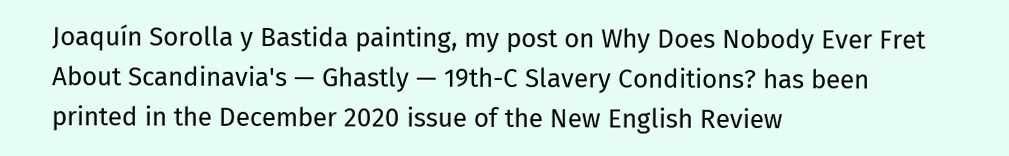Joaquín Sorolla y Bastida painting, my post on Why Does Nobody Ever Fret About Scandinavia's — Ghastly — 19th-C Slavery Conditions? has been printed in the December 2020 issue of the New English Review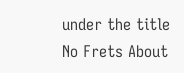under the title No Frets About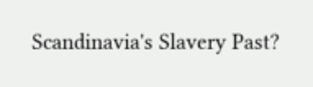Scandinavia's Slavery Past?